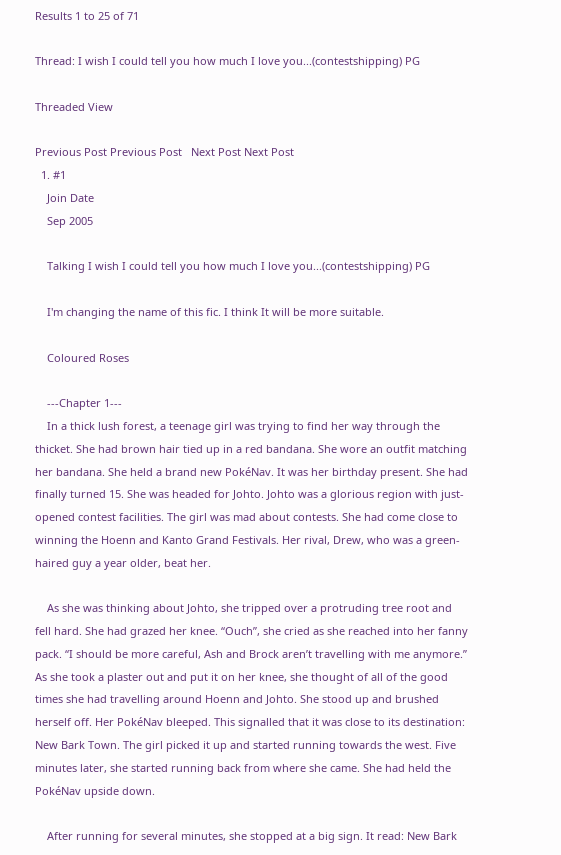Results 1 to 25 of 71

Thread: I wish I could tell you how much I love you...(contestshipping) PG

Threaded View

Previous Post Previous Post   Next Post Next Post
  1. #1
    Join Date
    Sep 2005

    Talking I wish I could tell you how much I love you...(contestshipping) PG

    I'm changing the name of this fic. I think It will be more suitable.

    Coloured Roses

    ---Chapter 1---
    In a thick lush forest, a teenage girl was trying to find her way through the thicket. She had brown hair tied up in a red bandana. She wore an outfit matching her bandana. She held a brand new PokéNav. It was her birthday present. She had finally turned 15. She was headed for Johto. Johto was a glorious region with just-opened contest facilities. The girl was mad about contests. She had come close to winning the Hoenn and Kanto Grand Festivals. Her rival, Drew, who was a green-haired guy a year older, beat her.

    As she was thinking about Johto, she tripped over a protruding tree root and fell hard. She had grazed her knee. “Ouch”, she cried as she reached into her fanny pack. “I should be more careful, Ash and Brock aren’t travelling with me anymore.” As she took a plaster out and put it on her knee, she thought of all of the good times she had travelling around Hoenn and Johto. She stood up and brushed herself off. Her PokéNav bleeped. This signalled that it was close to its destination: New Bark Town. The girl picked it up and started running towards the west. Five minutes later, she started running back from where she came. She had held the PokéNav upside down.

    After running for several minutes, she stopped at a big sign. It read: New Bark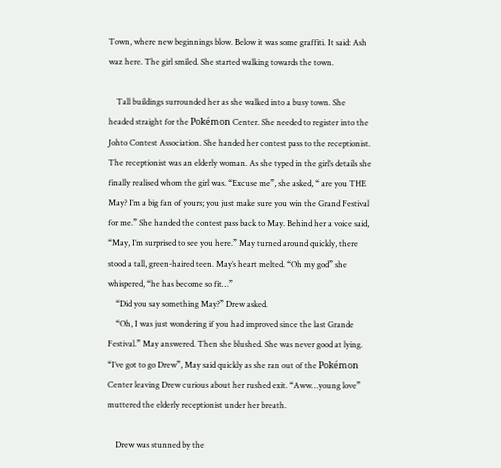Town, where new beginnings blow. Below it was some graffiti. It said: Ash waz here. The girl smiled. She started walking towards the town.

    Tall buildings surrounded her as she walked into a busy town. She headed straight for the Pokémon Center. She needed to register into the Johto Contest Association. She handed her contest pass to the receptionist. The receptionist was an elderly woman. As she typed in the girl’s details she finally realised whom the girl was. “Excuse me”, she asked, “ are you THE May? I’m a big fan of yours; you just make sure you win the Grand Festival for me.” She handed the contest pass back to May. Behind her a voice said, “May, I’m surprised to see you here.” May turned around quickly, there stood a tall, green-haired teen. May’s heart melted. “Oh my god” she whispered, “he has become so fit…”
    “Did you say something May?” Drew asked.
    “Oh, I was just wondering if you had improved since the last Grande Festival.” May answered. Then she blushed. She was never good at lying. “I’ve got to go Drew”, May said quickly as she ran out of the Pokémon Center leaving Drew curious about her rushed exit. “Aww…young love” muttered the elderly receptionist under her breath.

    Drew was stunned by the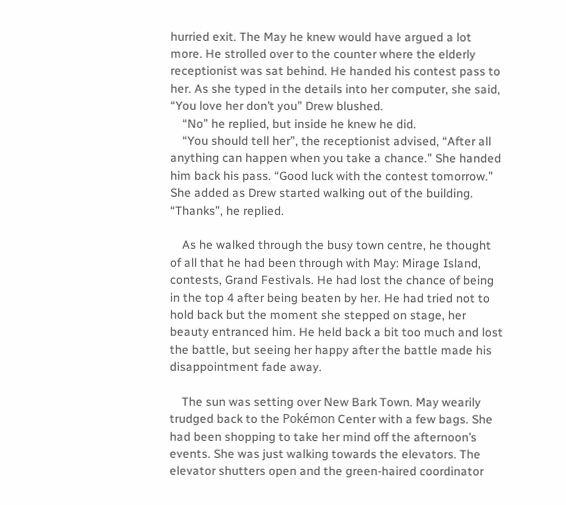hurried exit. The May he knew would have argued a lot more. He strolled over to the counter where the elderly receptionist was sat behind. He handed his contest pass to her. As she typed in the details into her computer, she said, “You love her don’t you” Drew blushed.
    “No” he replied, but inside he knew he did.
    “You should tell her”, the receptionist advised, “After all anything can happen when you take a chance.” She handed him back his pass. “Good luck with the contest tomorrow.” She added as Drew started walking out of the building. “Thanks”, he replied.

    As he walked through the busy town centre, he thought of all that he had been through with May: Mirage Island, contests, Grand Festivals. He had lost the chance of being in the top 4 after being beaten by her. He had tried not to hold back but the moment she stepped on stage, her beauty entranced him. He held back a bit too much and lost the battle, but seeing her happy after the battle made his disappointment fade away.

    The sun was setting over New Bark Town. May wearily trudged back to the Pokémon Center with a few bags. She had been shopping to take her mind off the afternoon’s events. She was just walking towards the elevators. The elevator shutters open and the green-haired coordinator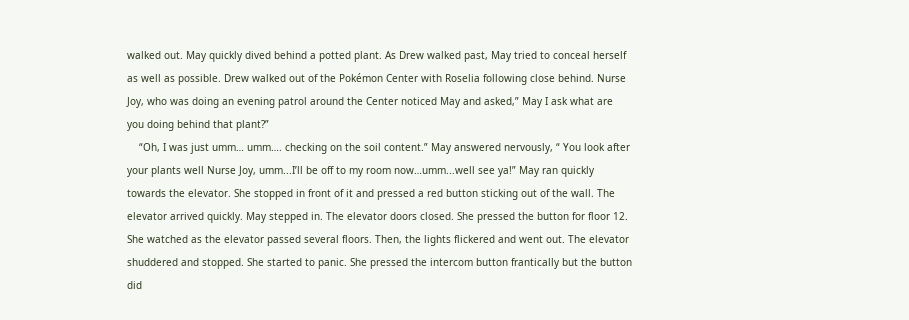walked out. May quickly dived behind a potted plant. As Drew walked past, May tried to conceal herself as well as possible. Drew walked out of the Pokémon Center with Roselia following close behind. Nurse Joy, who was doing an evening patrol around the Center noticed May and asked,” May I ask what are you doing behind that plant?”
    “Oh, I was just umm… umm…. checking on the soil content.” May answered nervously, “ You look after your plants well Nurse Joy, umm...I’ll be off to my room now…umm...well see ya!” May ran quickly towards the elevator. She stopped in front of it and pressed a red button sticking out of the wall. The elevator arrived quickly. May stepped in. The elevator doors closed. She pressed the button for floor 12. She watched as the elevator passed several floors. Then, the lights flickered and went out. The elevator shuddered and stopped. She started to panic. She pressed the intercom button frantically but the button did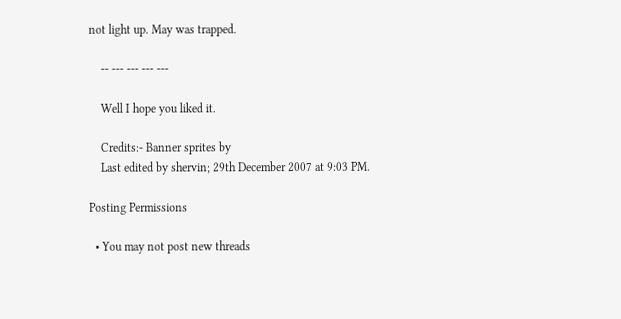not light up. May was trapped.

    -- --- --- --- ---

    Well I hope you liked it.

    Credits:- Banner sprites by
    Last edited by shervin; 29th December 2007 at 9:03 PM.

Posting Permissions

  • You may not post new threads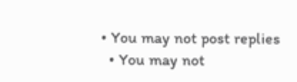• You may not post replies
  • You may not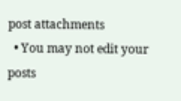post attachments
  • You may not edit your posts